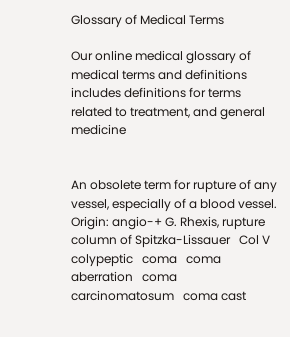Glossary of Medical Terms

Our online medical glossary of medical terms and definitions includes definitions for terms related to treatment, and general medicine


An obsolete term for rupture of any vessel, especially of a blood vessel. Origin: angio-+ G. Rhexis, rupture
column of Spitzka-Lissauer   Col V   colypeptic   coma   coma aberration   coma carcinomatosum   coma cast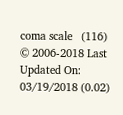coma scale   (116)
© 2006-2018 Last Updated On: 03/19/2018 (0.02)